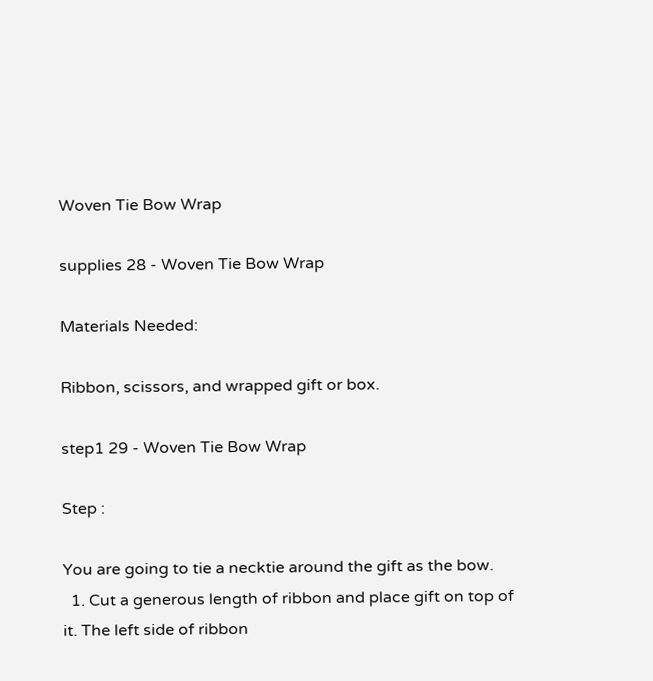Woven Tie Bow Wrap

supplies 28 - Woven Tie Bow Wrap

Materials Needed:

Ribbon, scissors, and wrapped gift or box.

step1 29 - Woven Tie Bow Wrap

Step :

You are going to tie a necktie around the gift as the bow.
  1. Cut a generous length of ribbon and place gift on top of it. The left side of ribbon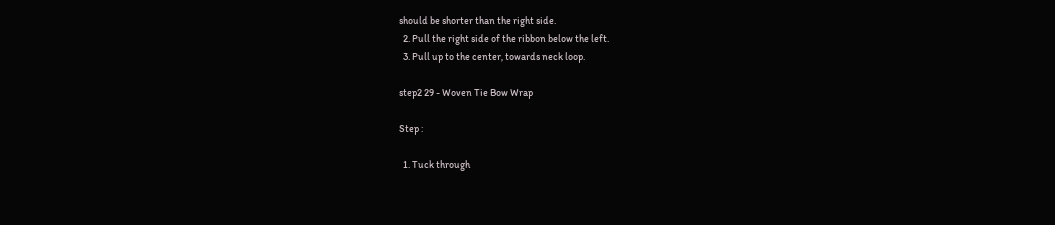should be shorter than the right side.
  2. Pull the right side of the ribbon below the left.
  3. Pull up to the center, towards neck loop.

step2 29 - Woven Tie Bow Wrap

Step :

  1. Tuck through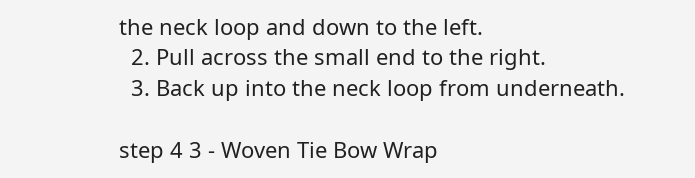the neck loop and down to the left.
  2. Pull across the small end to the right.
  3. Back up into the neck loop from underneath.

step 4 3 - Woven Tie Bow Wrap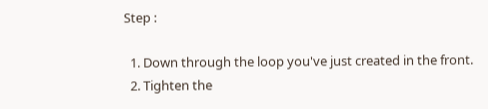Step :

  1. Down through the loop you've just created in the front.
  2. Tighten the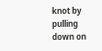knot by pulling down on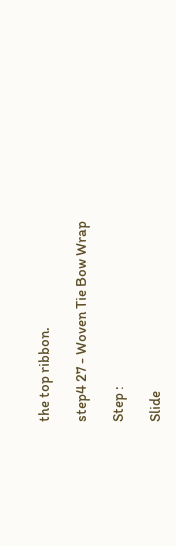the top ribbon.

step4 27 - Woven Tie Bow Wrap

Step :

Slide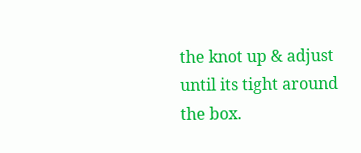the knot up & adjust until its tight around the box.